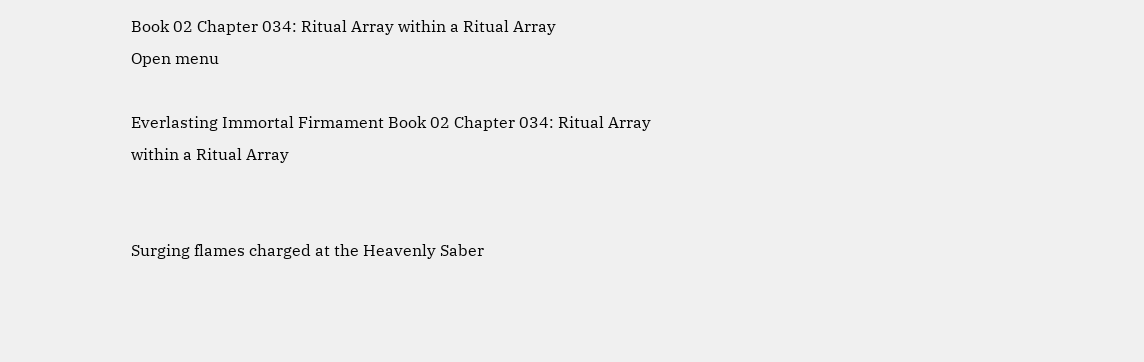Book 02 Chapter 034: Ritual Array within a Ritual Array
Open menu

Everlasting Immortal Firmament Book 02 Chapter 034: Ritual Array within a Ritual Array


Surging flames charged at the Heavenly Saber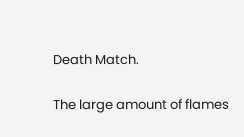Death Match.

The large amount of flames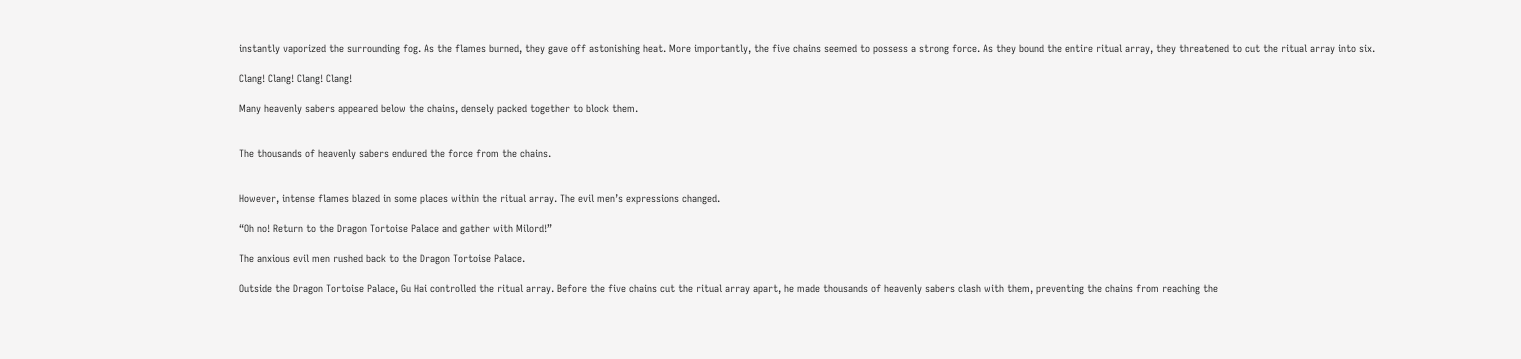instantly vaporized the surrounding fog. As the flames burned, they gave off astonishing heat. More importantly, the five chains seemed to possess a strong force. As they bound the entire ritual array, they threatened to cut the ritual array into six.

Clang! Clang! Clang! Clang!

Many heavenly sabers appeared below the chains, densely packed together to block them.


The thousands of heavenly sabers endured the force from the chains.


However, intense flames blazed in some places within the ritual array. The evil men’s expressions changed.

“Oh no! Return to the Dragon Tortoise Palace and gather with Milord!”

The anxious evil men rushed back to the Dragon Tortoise Palace.

Outside the Dragon Tortoise Palace, Gu Hai controlled the ritual array. Before the five chains cut the ritual array apart, he made thousands of heavenly sabers clash with them, preventing the chains from reaching the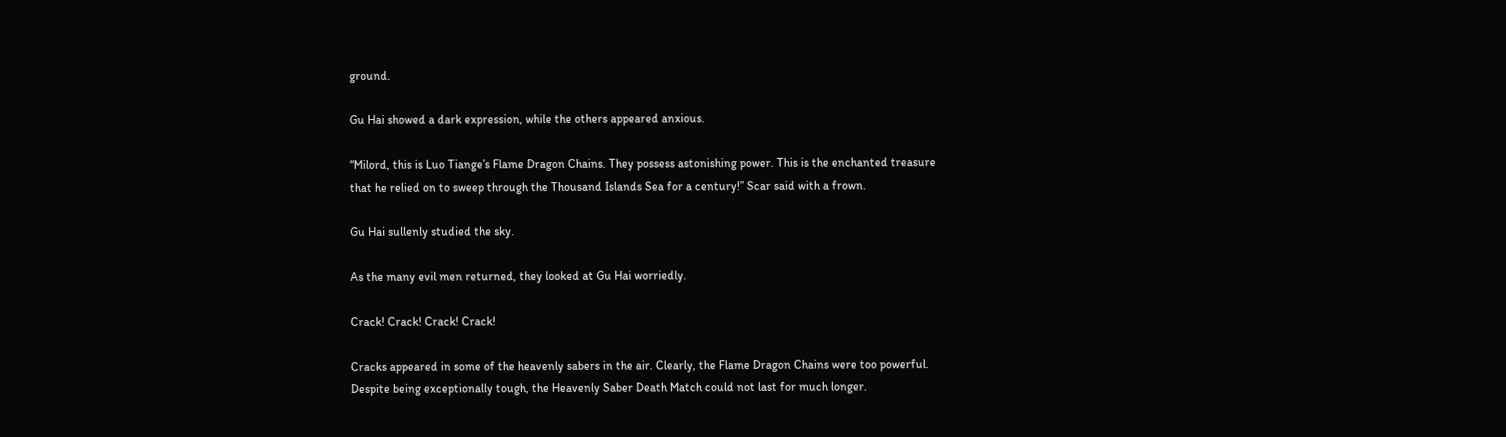ground.

Gu Hai showed a dark expression, while the others appeared anxious.

“Milord, this is Luo Tiange’s Flame Dragon Chains. They possess astonishing power. This is the enchanted treasure that he relied on to sweep through the Thousand Islands Sea for a century!” Scar said with a frown.

Gu Hai sullenly studied the sky.

As the many evil men returned, they looked at Gu Hai worriedly.

Crack! Crack! Crack! Crack!

Cracks appeared in some of the heavenly sabers in the air. Clearly, the Flame Dragon Chains were too powerful. Despite being exceptionally tough, the Heavenly Saber Death Match could not last for much longer.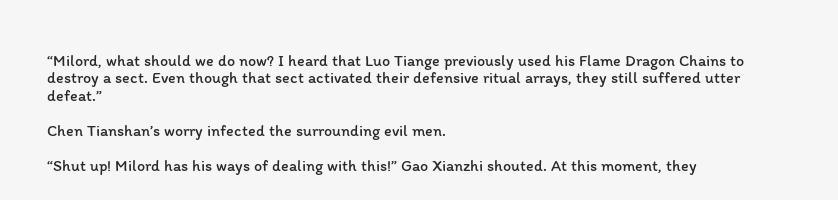“Milord, what should we do now? I heard that Luo Tiange previously used his Flame Dragon Chains to destroy a sect. Even though that sect activated their defensive ritual arrays, they still suffered utter defeat.”

Chen Tianshan’s worry infected the surrounding evil men.

“Shut up! Milord has his ways of dealing with this!” Gao Xianzhi shouted. At this moment, they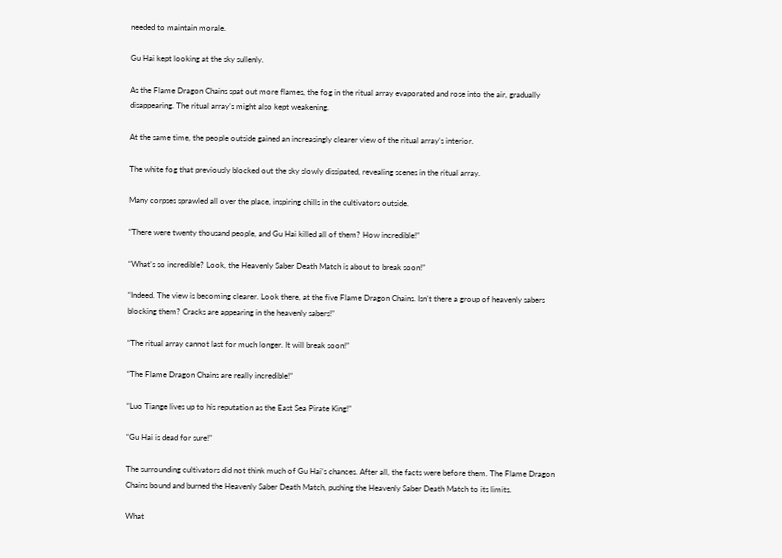needed to maintain morale.

Gu Hai kept looking at the sky sullenly.

As the Flame Dragon Chains spat out more flames, the fog in the ritual array evaporated and rose into the air, gradually disappearing. The ritual array’s might also kept weakening.

At the same time, the people outside gained an increasingly clearer view of the ritual array’s interior.

The white fog that previously blocked out the sky slowly dissipated, revealing scenes in the ritual array.

Many corpses sprawled all over the place, inspiring chills in the cultivators outside.

“There were twenty thousand people, and Gu Hai killed all of them? How incredible!”

“What’s so incredible? Look, the Heavenly Saber Death Match is about to break soon!”

“Indeed. The view is becoming clearer. Look there, at the five Flame Dragon Chains. Isn’t there a group of heavenly sabers blocking them? Cracks are appearing in the heavenly sabers!”

“The ritual array cannot last for much longer. It will break soon!”

“The Flame Dragon Chains are really incredible!”

“Luo Tiange lives up to his reputation as the East Sea Pirate King!”

“Gu Hai is dead for sure!”

The surrounding cultivators did not think much of Gu Hai’s chances. After all, the facts were before them. The Flame Dragon Chains bound and burned the Heavenly Saber Death Match, pushing the Heavenly Saber Death Match to its limits.

What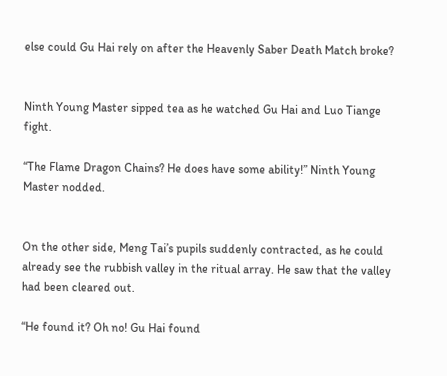else could Gu Hai rely on after the Heavenly Saber Death Match broke?


Ninth Young Master sipped tea as he watched Gu Hai and Luo Tiange fight.

“The Flame Dragon Chains? He does have some ability!” Ninth Young Master nodded.


On the other side, Meng Tai’s pupils suddenly contracted, as he could already see the rubbish valley in the ritual array. He saw that the valley had been cleared out.

“He found it? Oh no! Gu Hai found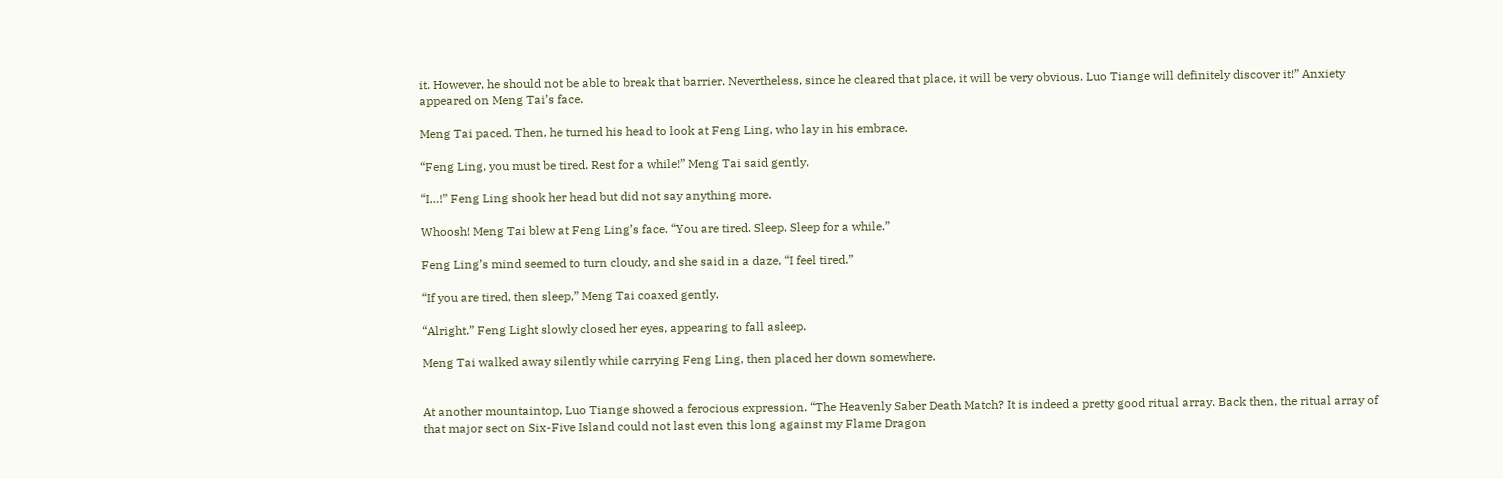it. However, he should not be able to break that barrier. Nevertheless, since he cleared that place, it will be very obvious. Luo Tiange will definitely discover it!” Anxiety appeared on Meng Tai’s face.

Meng Tai paced. Then, he turned his head to look at Feng Ling, who lay in his embrace.

“Feng Ling, you must be tired. Rest for a while!” Meng Tai said gently.

“I…!” Feng Ling shook her head but did not say anything more.

Whoosh! Meng Tai blew at Feng Ling’s face. “You are tired. Sleep. Sleep for a while.”

Feng Ling’s mind seemed to turn cloudy, and she said in a daze, “I feel tired.”

“If you are tired, then sleep,” Meng Tai coaxed gently.

“Alright.” Feng Light slowly closed her eyes, appearing to fall asleep.

Meng Tai walked away silently while carrying Feng Ling, then placed her down somewhere.


At another mountaintop, Luo Tiange showed a ferocious expression. “The Heavenly Saber Death Match? It is indeed a pretty good ritual array. Back then, the ritual array of that major sect on Six-Five Island could not last even this long against my Flame Dragon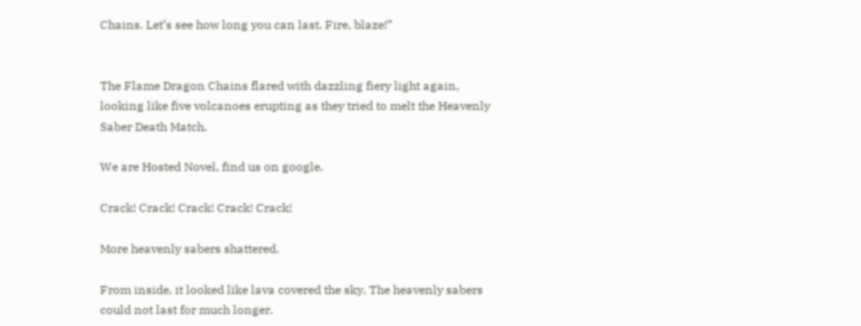Chains. Let’s see how long you can last. Fire, blaze!”


The Flame Dragon Chains flared with dazzling fiery light again, looking like five volcanoes erupting as they tried to melt the Heavenly Saber Death Match.

We are Hosted Novel, find us on google.

Crack! Crack! Crack! Crack! Crack!

More heavenly sabers shattered.

From inside, it looked like lava covered the sky. The heavenly sabers could not last for much longer.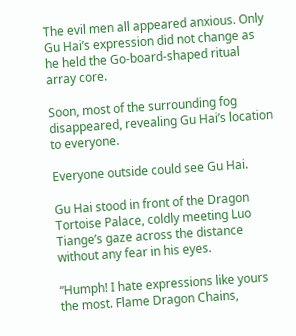The evil men all appeared anxious. Only Gu Hai’s expression did not change as he held the Go-board-shaped ritual array core.

Soon, most of the surrounding fog disappeared, revealing Gu Hai’s location to everyone.

Everyone outside could see Gu Hai.

Gu Hai stood in front of the Dragon Tortoise Palace, coldly meeting Luo Tiange’s gaze across the distance without any fear in his eyes.

“Humph! I hate expressions like yours the most. Flame Dragon Chains,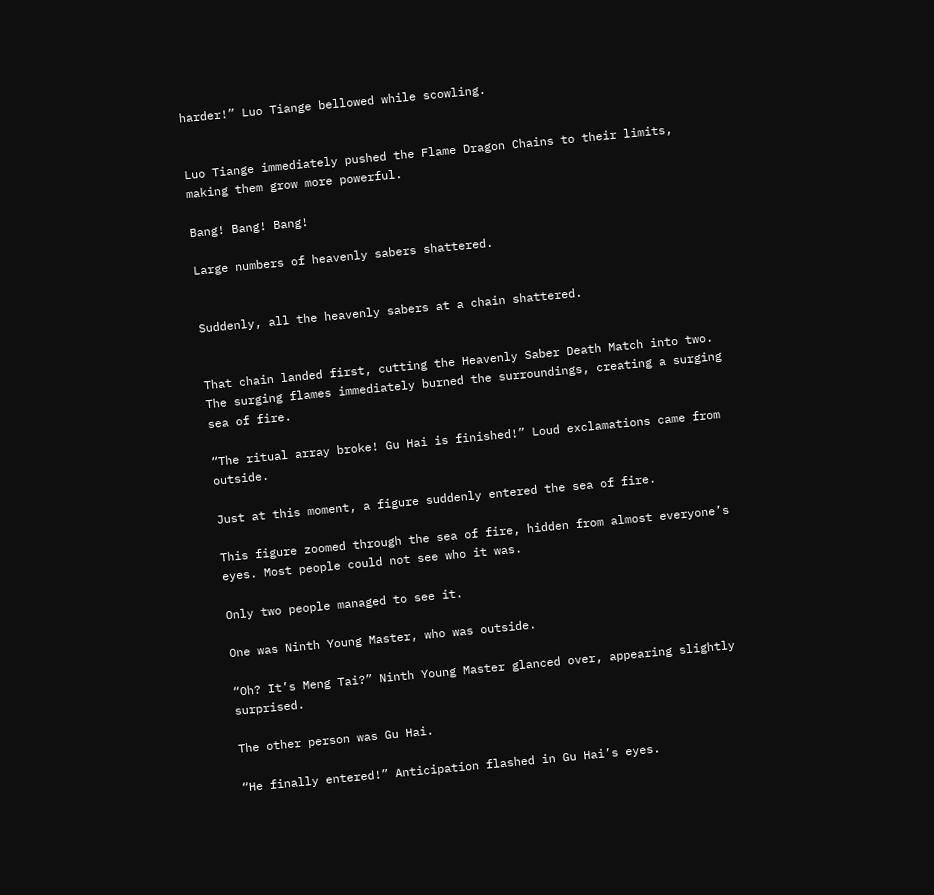harder!” Luo Tiange bellowed while scowling.


Luo Tiange immediately pushed the Flame Dragon Chains to their limits, making them grow more powerful.

Bang! Bang! Bang!

Large numbers of heavenly sabers shattered.


Suddenly, all the heavenly sabers at a chain shattered.


That chain landed first, cutting the Heavenly Saber Death Match into two. The surging flames immediately burned the surroundings, creating a surging sea of fire.

“The ritual array broke! Gu Hai is finished!” Loud exclamations came from outside.

Just at this moment, a figure suddenly entered the sea of fire.

This figure zoomed through the sea of fire, hidden from almost everyone’s eyes. Most people could not see who it was.

Only two people managed to see it.

One was Ninth Young Master, who was outside.

“Oh? It’s Meng Tai?” Ninth Young Master glanced over, appearing slightly surprised.

The other person was Gu Hai.

“He finally entered!” Anticipation flashed in Gu Hai’s eyes.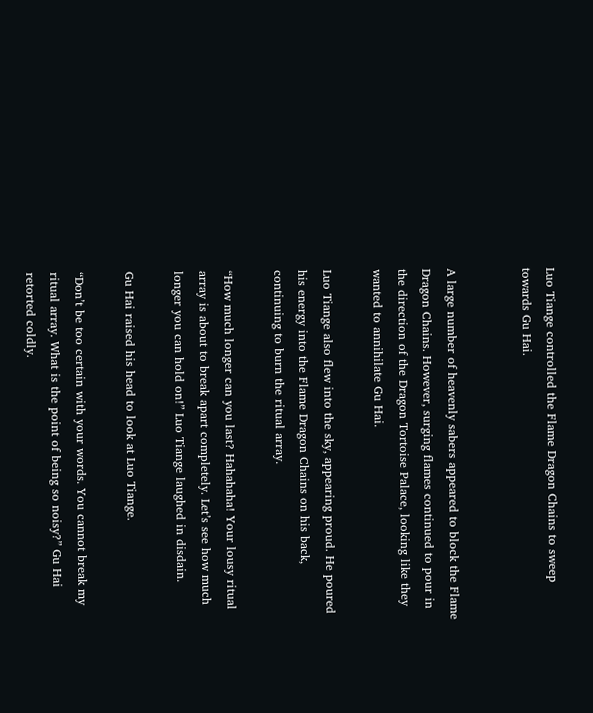Luo Tiange controlled the Flame Dragon Chains to sweep towards Gu Hai.


A large number of heavenly sabers appeared to block the Flame Dragon Chains. However, surging flames continued to pour in the direction of the Dragon Tortoise Palace, looking like they wanted to annihilate Gu Hai.

Luo Tiange also flew into the sky, appearing proud. He poured his energy into the Flame Dragon Chains on his back, continuing to burn the ritual array.

“How much longer can you last? Hahahaha! Your lousy ritual array is about to break apart completely. Let’s see how much longer you can hold on!” Luo Tiange laughed in disdain.

Gu Hai raised his head to look at Luo Tiange.

“Don’t be too certain with your words. You cannot break my ritual array. What is the point of being so noisy?” Gu Hai retorted coldly.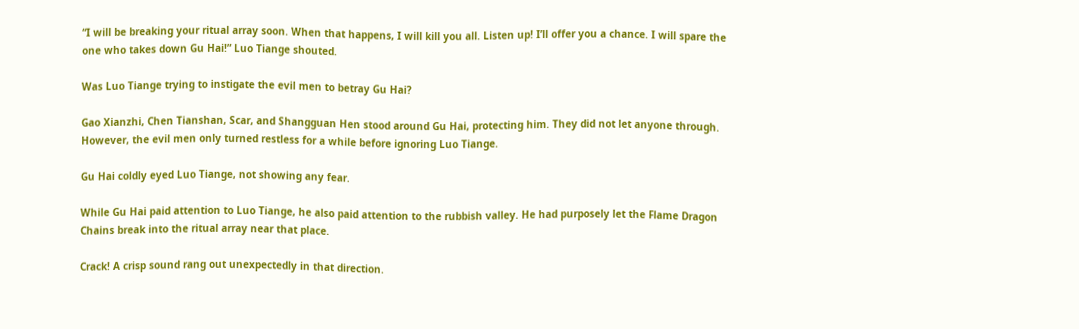“I will be breaking your ritual array soon. When that happens, I will kill you all. Listen up! I’ll offer you a chance. I will spare the one who takes down Gu Hai!” Luo Tiange shouted.

Was Luo Tiange trying to instigate the evil men to betray Gu Hai?

Gao Xianzhi, Chen Tianshan, Scar, and Shangguan Hen stood around Gu Hai, protecting him. They did not let anyone through. However, the evil men only turned restless for a while before ignoring Luo Tiange.

Gu Hai coldly eyed Luo Tiange, not showing any fear.

While Gu Hai paid attention to Luo Tiange, he also paid attention to the rubbish valley. He had purposely let the Flame Dragon Chains break into the ritual array near that place.

Crack! A crisp sound rang out unexpectedly in that direction.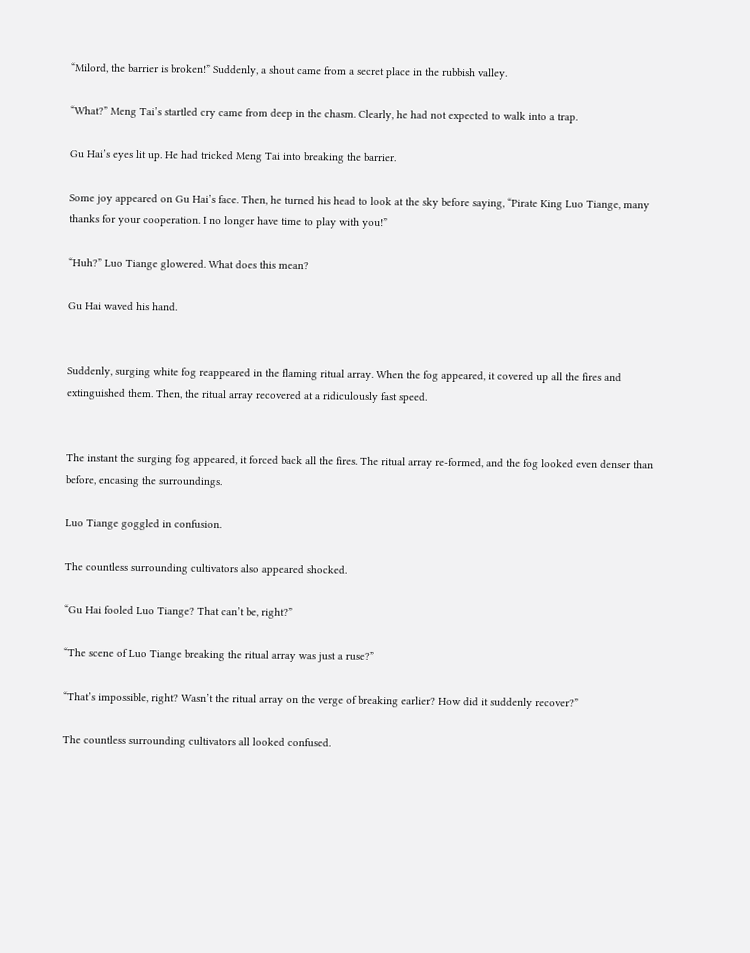“Milord, the barrier is broken!” Suddenly, a shout came from a secret place in the rubbish valley.

“What?” Meng Tai’s startled cry came from deep in the chasm. Clearly, he had not expected to walk into a trap.

Gu Hai’s eyes lit up. He had tricked Meng Tai into breaking the barrier.

Some joy appeared on Gu Hai’s face. Then, he turned his head to look at the sky before saying, “Pirate King Luo Tiange, many thanks for your cooperation. I no longer have time to play with you!”

“Huh?” Luo Tiange glowered. What does this mean?

Gu Hai waved his hand.


Suddenly, surging white fog reappeared in the flaming ritual array. When the fog appeared, it covered up all the fires and extinguished them. Then, the ritual array recovered at a ridiculously fast speed.


The instant the surging fog appeared, it forced back all the fires. The ritual array re-formed, and the fog looked even denser than before, encasing the surroundings.

Luo Tiange goggled in confusion.

The countless surrounding cultivators also appeared shocked.

“Gu Hai fooled Luo Tiange? That can’t be, right?”

“The scene of Luo Tiange breaking the ritual array was just a ruse?”

“That’s impossible, right? Wasn’t the ritual array on the verge of breaking earlier? How did it suddenly recover?”

The countless surrounding cultivators all looked confused.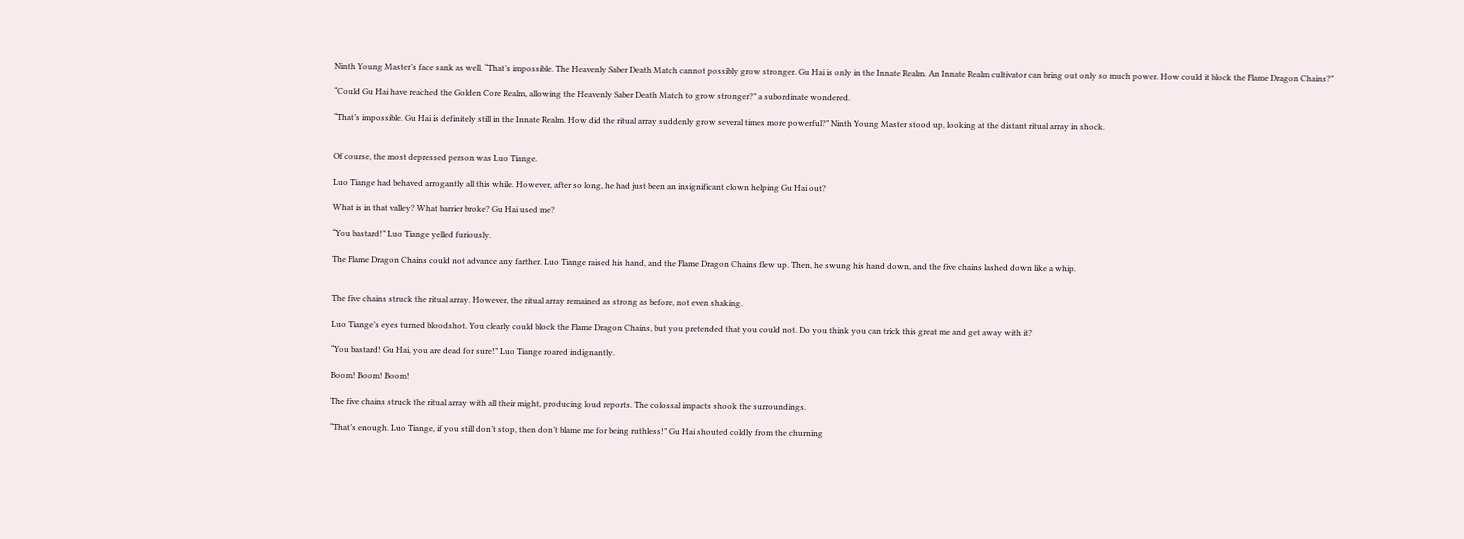Ninth Young Master’s face sank as well. “That’s impossible. The Heavenly Saber Death Match cannot possibly grow stronger. Gu Hai is only in the Innate Realm. An Innate Realm cultivator can bring out only so much power. How could it block the Flame Dragon Chains?”

“Could Gu Hai have reached the Golden Core Realm, allowing the Heavenly Saber Death Match to grow stronger?” a subordinate wondered.

“That’s impossible. Gu Hai is definitely still in the Innate Realm. How did the ritual array suddenly grow several times more powerful?” Ninth Young Master stood up, looking at the distant ritual array in shock.


Of course, the most depressed person was Luo Tiange.

Luo Tiange had behaved arrogantly all this while. However, after so long, he had just been an insignificant clown helping Gu Hai out?

What is in that valley? What barrier broke? Gu Hai used me?

“You bastard!” Luo Tiange yelled furiously.

The Flame Dragon Chains could not advance any farther. Luo Tiange raised his hand, and the Flame Dragon Chains flew up. Then, he swung his hand down, and the five chains lashed down like a whip.


The five chains struck the ritual array. However, the ritual array remained as strong as before, not even shaking.

Luo Tiange’s eyes turned bloodshot. You clearly could block the Flame Dragon Chains, but you pretended that you could not. Do you think you can trick this great me and get away with it?

“You bastard! Gu Hai, you are dead for sure!” Luo Tiange roared indignantly.

Boom! Boom! Boom!

The five chains struck the ritual array with all their might, producing loud reports. The colossal impacts shook the surroundings.

“That’s enough. Luo Tiange, if you still don’t stop, then don’t blame me for being ruthless!” Gu Hai shouted coldly from the churning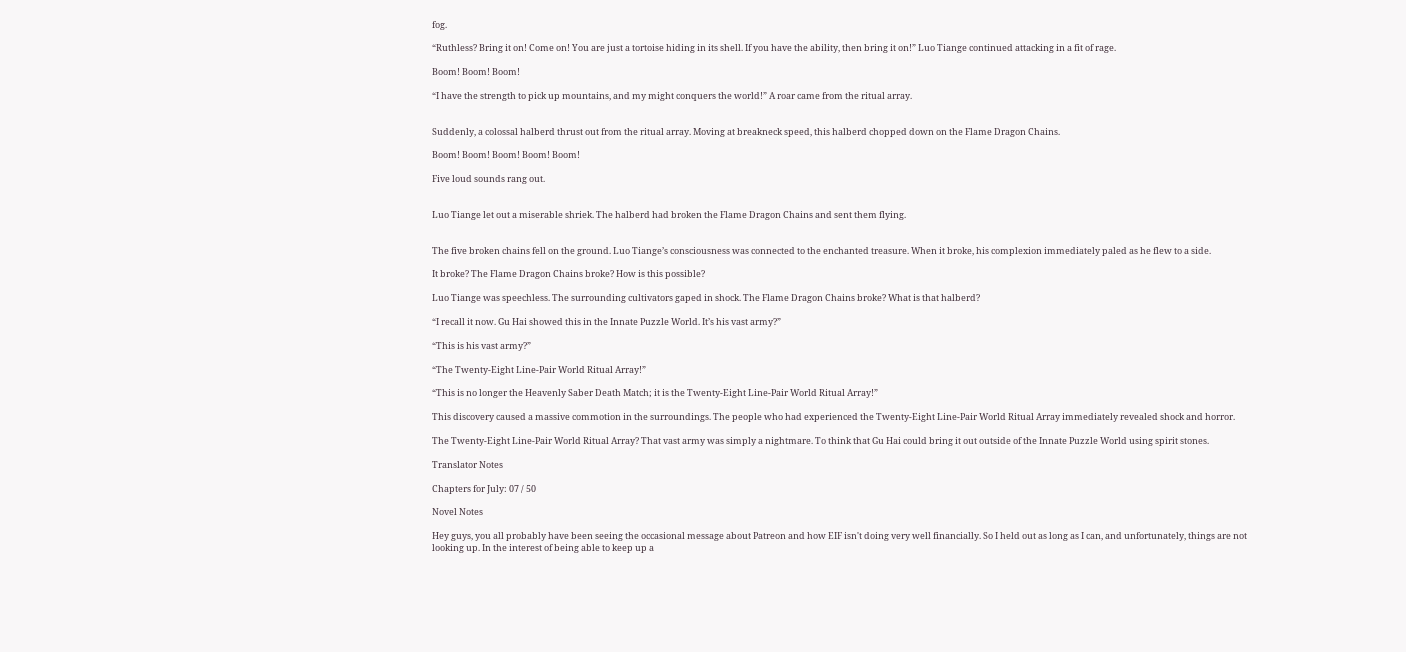fog.

“Ruthless? Bring it on! Come on! You are just a tortoise hiding in its shell. If you have the ability, then bring it on!” Luo Tiange continued attacking in a fit of rage.

Boom! Boom! Boom!

“I have the strength to pick up mountains, and my might conquers the world!” A roar came from the ritual array.


Suddenly, a colossal halberd thrust out from the ritual array. Moving at breakneck speed, this halberd chopped down on the Flame Dragon Chains.

Boom! Boom! Boom! Boom! Boom!

Five loud sounds rang out.


Luo Tiange let out a miserable shriek. The halberd had broken the Flame Dragon Chains and sent them flying.


The five broken chains fell on the ground. Luo Tiange’s consciousness was connected to the enchanted treasure. When it broke, his complexion immediately paled as he flew to a side.

It broke? The Flame Dragon Chains broke? How is this possible?

Luo Tiange was speechless. The surrounding cultivators gaped in shock. The Flame Dragon Chains broke? What is that halberd?

“I recall it now. Gu Hai showed this in the Innate Puzzle World. It’s his vast army?”

“This is his vast army?”

“The Twenty-Eight Line-Pair World Ritual Array!”

“This is no longer the Heavenly Saber Death Match; it is the Twenty-Eight Line-Pair World Ritual Array!”

This discovery caused a massive commotion in the surroundings. The people who had experienced the Twenty-Eight Line-Pair World Ritual Array immediately revealed shock and horror.

The Twenty-Eight Line-Pair World Ritual Array? That vast army was simply a nightmare. To think that Gu Hai could bring it out outside of the Innate Puzzle World using spirit stones.

Translator Notes

Chapters for July: 07 / 50

Novel Notes

Hey guys, you all probably have been seeing the occasional message about Patreon and how EIF isn't doing very well financially. So I held out as long as I can, and unfortunately, things are not looking up. In the interest of being able to keep up a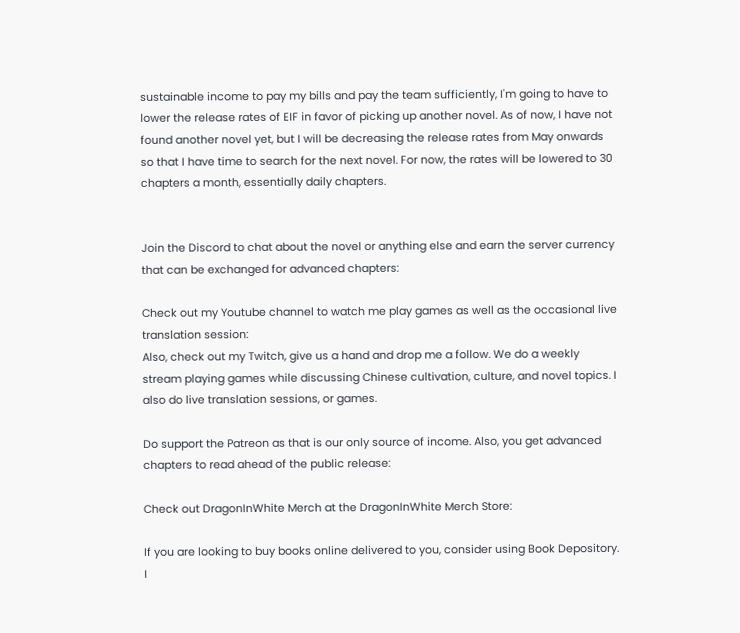sustainable income to pay my bills and pay the team sufficiently, I'm going to have to lower the release rates of EIF in favor of picking up another novel. As of now, I have not found another novel yet, but I will be decreasing the release rates from May onwards so that I have time to search for the next novel. For now, the rates will be lowered to 30 chapters a month, essentially daily chapters.


Join the Discord to chat about the novel or anything else and earn the server currency that can be exchanged for advanced chapters:

Check out my Youtube channel to watch me play games as well as the occasional live translation session:
Also, check out my Twitch, give us a hand and drop me a follow. We do a weekly stream playing games while discussing Chinese cultivation, culture, and novel topics. I also do live translation sessions, or games.

Do support the Patreon as that is our only source of income. Also, you get advanced chapters to read ahead of the public release:

Check out DragonInWhite Merch at the DragonInWhite Merch Store:

If you are looking to buy books online delivered to you, consider using Book Depository. I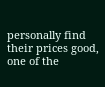personally find their prices good, one of the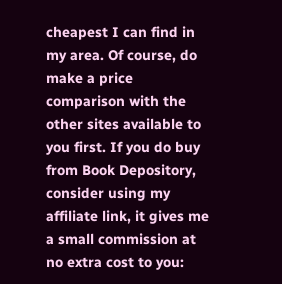cheapest I can find in my area. Of course, do make a price comparison with the other sites available to you first. If you do buy from Book Depository, consider using my affiliate link, it gives me a small commission at no extra cost to you: